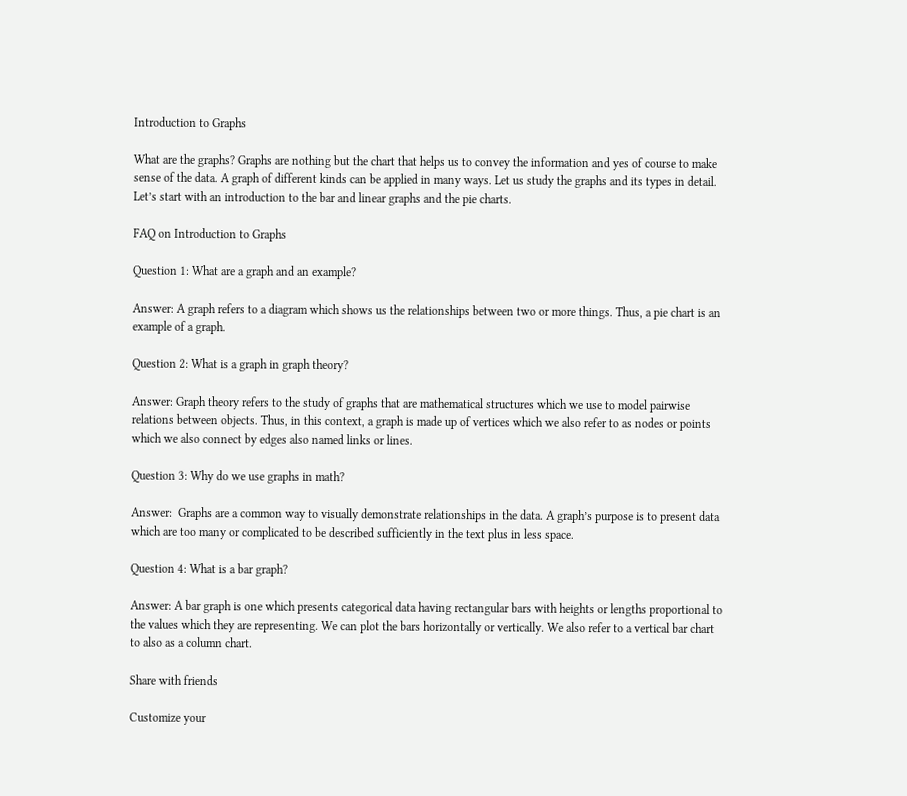Introduction to Graphs

What are the graphs? Graphs are nothing but the chart that helps us to convey the information and yes of course to make sense of the data. A graph of different kinds can be applied in many ways. Let us study the graphs and its types in detail. Let’s start with an introduction to the bar and linear graphs and the pie charts.

FAQ on Introduction to Graphs

Question 1: What are a graph and an example?

Answer: A graph refers to a diagram which shows us the relationships between two or more things. Thus, a pie chart is an example of a graph.

Question 2: What is a graph in graph theory?

Answer: Graph theory refers to the study of graphs that are mathematical structures which we use to model pairwise relations between objects. Thus, in this context, a graph is made up of vertices which we also refer to as nodes or points which we also connect by edges also named links or lines.

Question 3: Why do we use graphs in math?

Answer:  Graphs are a common way to visually demonstrate relationships in the data. A graph’s purpose is to present data which are too many or complicated to be described sufficiently in the text plus in less space.

Question 4: What is a bar graph?

Answer: A bar graph is one which presents categorical data having rectangular bars with heights or lengths proportional to the values which they are representing. We can plot the bars horizontally or vertically. We also refer to a vertical bar chart to also as a column chart.

Share with friends

Customize your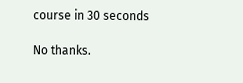course in 30 seconds

No thanks.